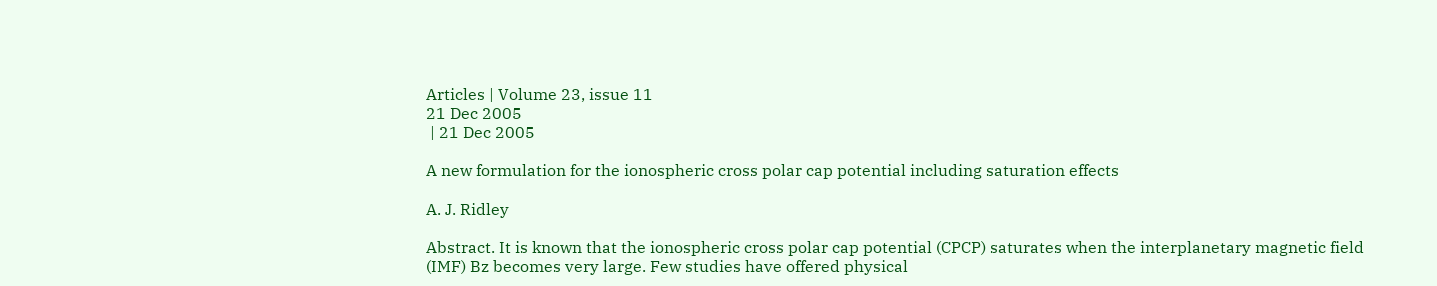Articles | Volume 23, issue 11
21 Dec 2005
 | 21 Dec 2005

A new formulation for the ionospheric cross polar cap potential including saturation effects

A. J. Ridley

Abstract. It is known that the ionospheric cross polar cap potential (CPCP) saturates when the interplanetary magnetic field (IMF) Bz becomes very large. Few studies have offered physical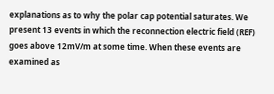explanations as to why the polar cap potential saturates. We present 13 events in which the reconnection electric field (REF) goes above 12mV/m at some time. When these events are examined as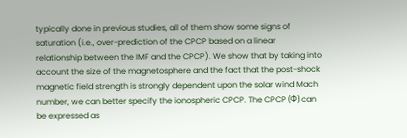typically done in previous studies, all of them show some signs of saturation (i.e., over-prediction of the CPCP based on a linear relationship between the IMF and the CPCP). We show that by taking into account the size of the magnetosphere and the fact that the post-shock magnetic field strength is strongly dependent upon the solar wind Mach number, we can better specify the ionospheric CPCP. The CPCP (Φ) can be expressed as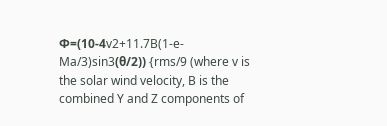Φ=(10-4v2+11.7B(1-e-Ma/3)sin3(θ/2)) {rms/9 (where v is the solar wind velocity, B is the combined Y and Z components of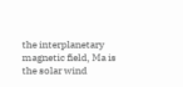the interplanetary magnetic field, Ma is the solar wind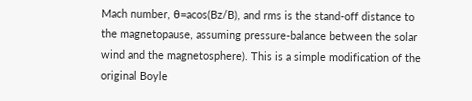Mach number, θ=acos(Bz/B), and rms is the stand-off distance to the magnetopause, assuming pressure-balance between the solar wind and the magnetosphere). This is a simple modification of the original Boyle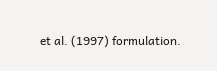et al. (1997) formulation.